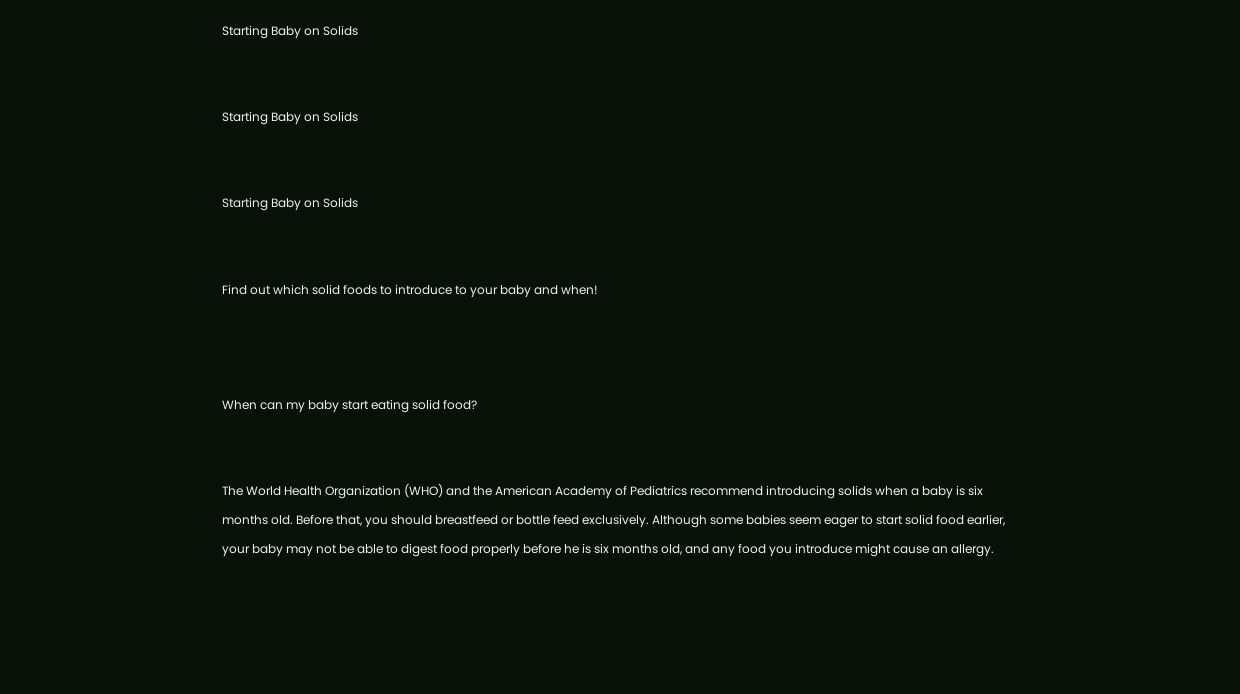Starting Baby on Solids


Starting Baby on Solids


Starting Baby on Solids


Find out which solid foods to introduce to your baby and when!



When can my baby start eating solid food?


The World Health Organization (WHO) and the American Academy of Pediatrics recommend introducing solids when a baby is six months old. Before that, you should breastfeed or bottle feed exclusively. Although some babies seem eager to start solid food earlier, your baby may not be able to digest food properly before he is six months old, and any food you introduce might cause an allergy.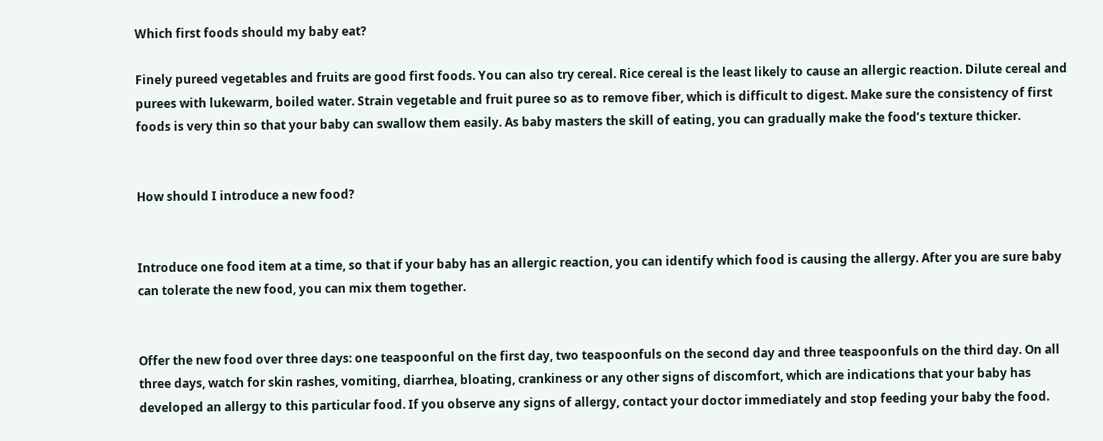Which first foods should my baby eat?

Finely pureed vegetables and fruits are good first foods. You can also try cereal. Rice cereal is the least likely to cause an allergic reaction. Dilute cereal and purees with lukewarm, boiled water. Strain vegetable and fruit puree so as to remove fiber, which is difficult to digest. Make sure the consistency of first foods is very thin so that your baby can swallow them easily. As baby masters the skill of eating, you can gradually make the food’s texture thicker.


How should I introduce a new food?


Introduce one food item at a time, so that if your baby has an allergic reaction, you can identify which food is causing the allergy. After you are sure baby can tolerate the new food, you can mix them together.


Offer the new food over three days: one teaspoonful on the first day, two teaspoonfuls on the second day and three teaspoonfuls on the third day. On all three days, watch for skin rashes, vomiting, diarrhea, bloating, crankiness or any other signs of discomfort, which are indications that your baby has developed an allergy to this particular food. If you observe any signs of allergy, contact your doctor immediately and stop feeding your baby the food.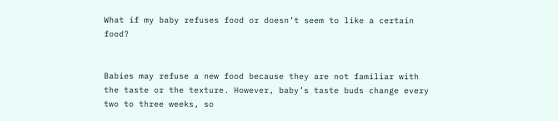What if my baby refuses food or doesn’t seem to like a certain food?


Babies may refuse a new food because they are not familiar with the taste or the texture. However, baby’s taste buds change every two to three weeks, so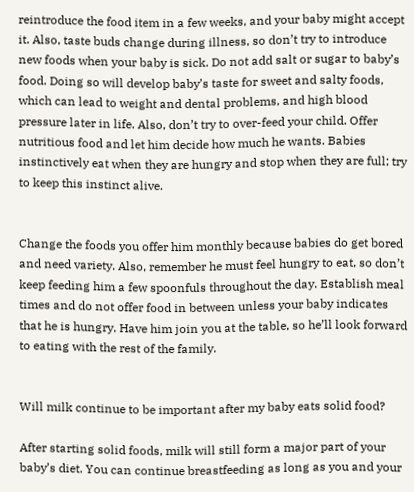reintroduce the food item in a few weeks, and your baby might accept it. Also, taste buds change during illness, so don’t try to introduce new foods when your baby is sick. Do not add salt or sugar to baby’s food. Doing so will develop baby’s taste for sweet and salty foods, which can lead to weight and dental problems, and high blood pressure later in life. Also, don’t try to over-feed your child. Offer nutritious food and let him decide how much he wants. Babies instinctively eat when they are hungry and stop when they are full; try to keep this instinct alive.


Change the foods you offer him monthly because babies do get bored and need variety. Also, remember he must feel hungry to eat, so don’t keep feeding him a few spoonfuls throughout the day. Establish meal times and do not offer food in between unless your baby indicates that he is hungry. Have him join you at the table, so he’ll look forward to eating with the rest of the family.


Will milk continue to be important after my baby eats solid food?

After starting solid foods, milk will still form a major part of your baby’s diet. You can continue breastfeeding as long as you and your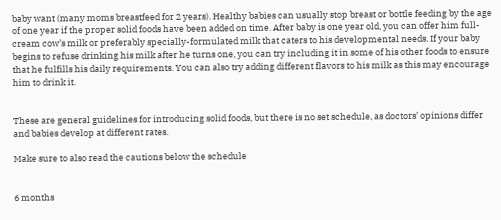baby want (many moms breastfeed for 2 years). Healthy babies can usually stop breast or bottle feeding by the age of one year if the proper solid foods have been added on time. After baby is one year old, you can offer him full-cream cow’s milk or preferably specially-formulated milk that caters to his developmental needs. If your baby begins to refuse drinking his milk after he turns one, you can try including it in some of his other foods to ensure that he fulfills his daily requirements. You can also try adding different flavors to his milk as this may encourage him to drink it.


These are general guidelines for introducing solid foods, but there is no set schedule, as doctors’ opinions differ and babies develop at different rates.

Make sure to also read the cautions below the schedule


6 months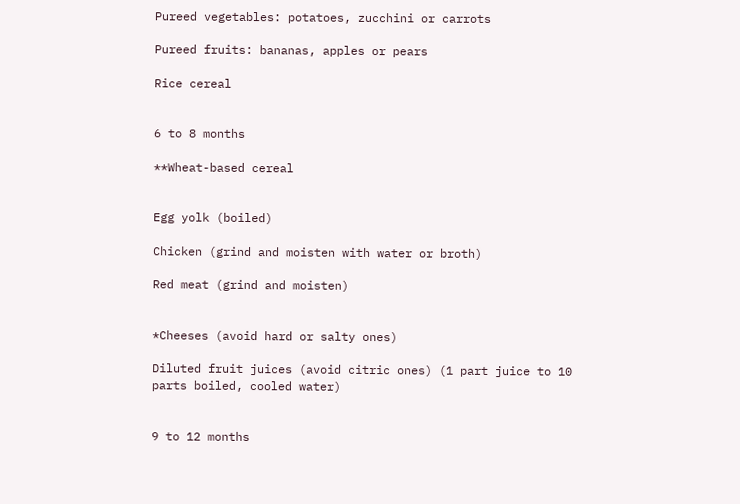Pureed vegetables: potatoes, zucchini or carrots

Pureed fruits: bananas, apples or pears

Rice cereal


6 to 8 months

**Wheat-based cereal


Egg yolk (boiled)

Chicken (grind and moisten with water or broth)

Red meat (grind and moisten)


*Cheeses (avoid hard or salty ones)

Diluted fruit juices (avoid citric ones) (1 part juice to 10 parts boiled, cooled water)


9 to 12 months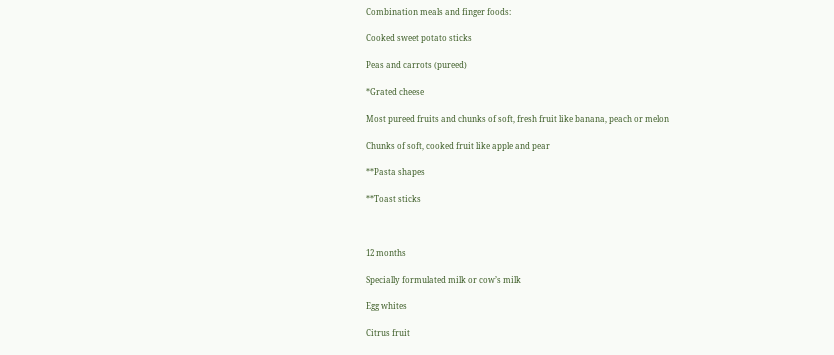Combination meals and finger foods:

Cooked sweet potato sticks

Peas and carrots (pureed)

*Grated cheese

Most pureed fruits and chunks of soft, fresh fruit like banana, peach or melon

Chunks of soft, cooked fruit like apple and pear

**Pasta shapes

**Toast sticks



12 months

Specially formulated milk or cow’s milk

Egg whites

Citrus fruit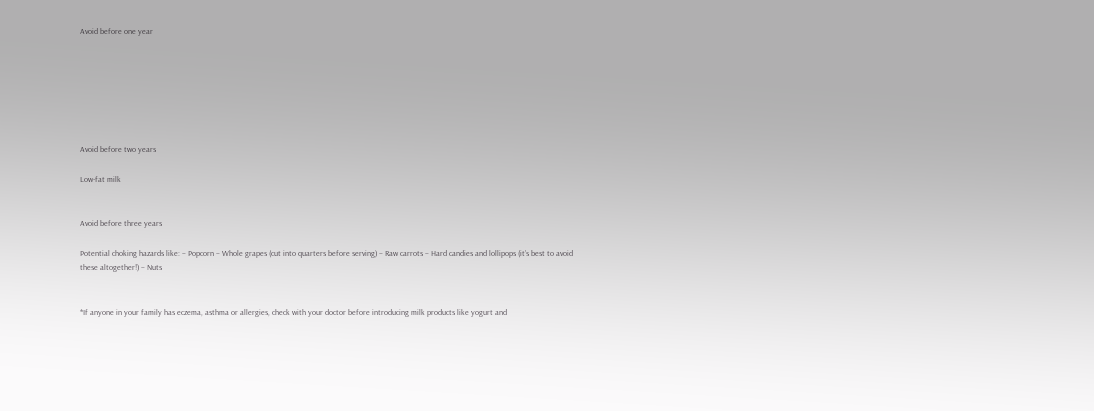Avoid before one year







Avoid before two years

Low-fat milk


Avoid before three years

Potential choking hazards like: – Popcorn – Whole grapes (cut into quarters before serving) – Raw carrots – Hard candies and lollipops (it’s best to avoid these altogether!) – Nuts


*If anyone in your family has eczema, asthma or allergies, check with your doctor before introducing milk products like yogurt and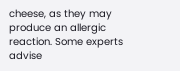cheese, as they may produce an allergic reaction. Some experts advise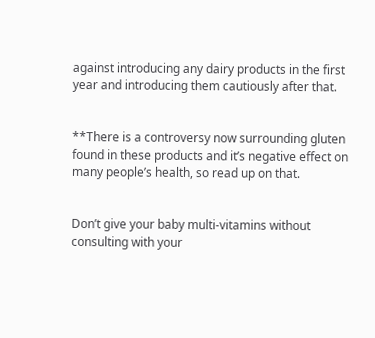against introducing any dairy products in the first year and introducing them cautiously after that.


**There is a controversy now surrounding gluten found in these products and it’s negative effect on many people’s health, so read up on that.


Don’t give your baby multi-vitamins without consulting with your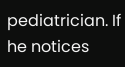pediatrician. If he notices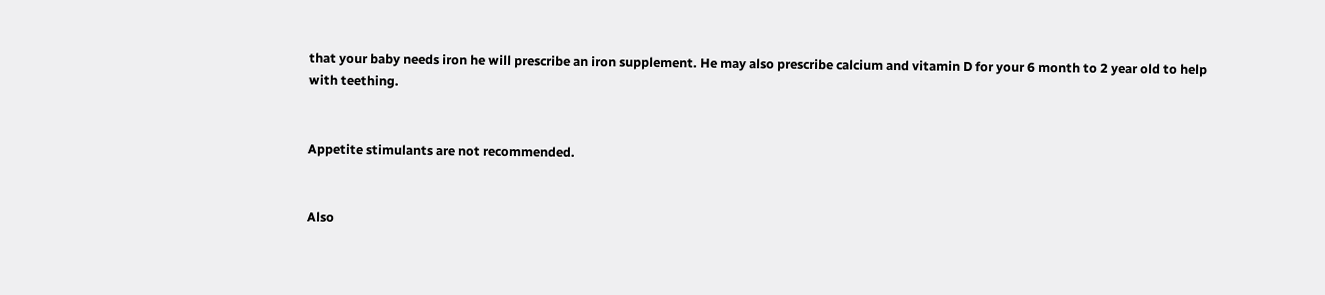that your baby needs iron he will prescribe an iron supplement. He may also prescribe calcium and vitamin D for your 6 month to 2 year old to help with teething.


Appetite stimulants are not recommended.


Also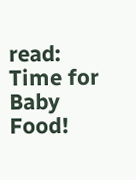read: Time for Baby Food!